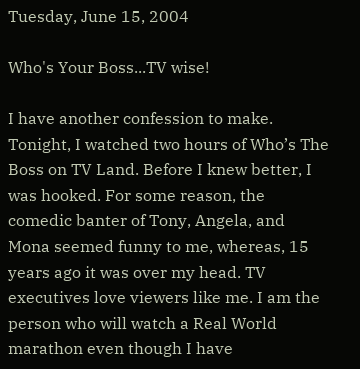Tuesday, June 15, 2004

Who's Your Boss...TV wise!

I have another confession to make. Tonight, I watched two hours of Who’s The Boss on TV Land. Before I knew better, I was hooked. For some reason, the comedic banter of Tony, Angela, and Mona seemed funny to me, whereas, 15 years ago it was over my head. TV executives love viewers like me. I am the person who will watch a Real World marathon even though I have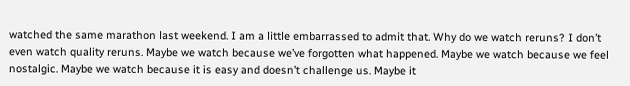watched the same marathon last weekend. I am a little embarrassed to admit that. Why do we watch reruns? I don’t even watch quality reruns. Maybe we watch because we’ve forgotten what happened. Maybe we watch because we feel nostalgic. Maybe we watch because it is easy and doesn’t challenge us. Maybe it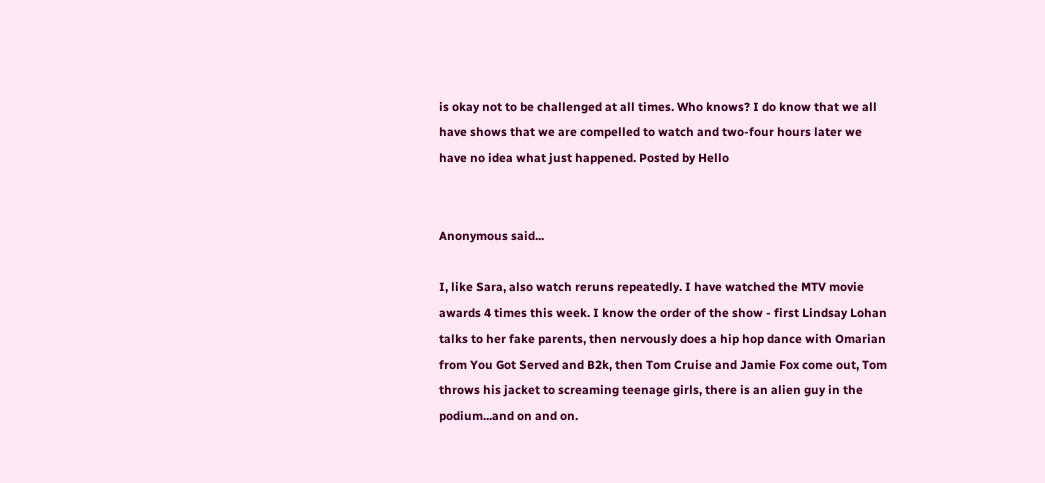is okay not to be challenged at all times. Who knows? I do know that we all have shows that we are compelled to watch and two-four hours later we have no idea what just happened. Posted by Hello


Anonymous said...

I, like Sara, also watch reruns repeatedly. I have watched the MTV movie awards 4 times this week. I know the order of the show - first Lindsay Lohan talks to her fake parents, then nervously does a hip hop dance with Omarian from You Got Served and B2k, then Tom Cruise and Jamie Fox come out, Tom throws his jacket to screaming teenage girls, there is an alien guy in the podium...and on and on.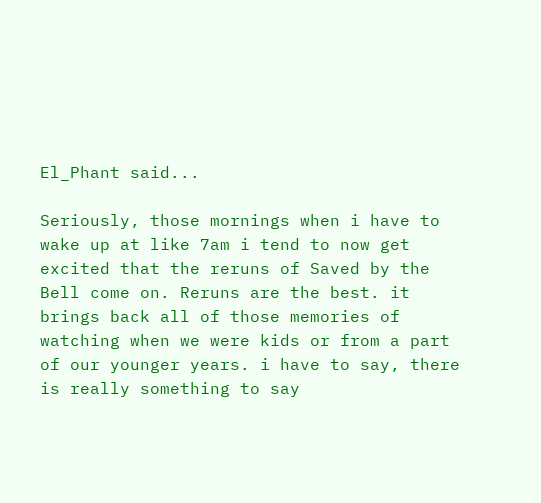El_Phant said...

Seriously, those mornings when i have to wake up at like 7am i tend to now get excited that the reruns of Saved by the Bell come on. Reruns are the best. it brings back all of those memories of watching when we were kids or from a part of our younger years. i have to say, there is really something to say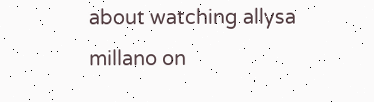about watching allysa millano on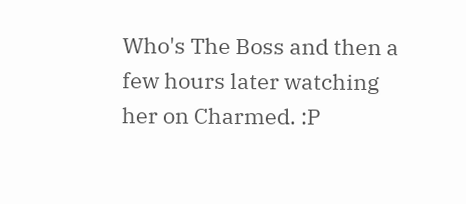Who's The Boss and then a few hours later watching her on Charmed. :P